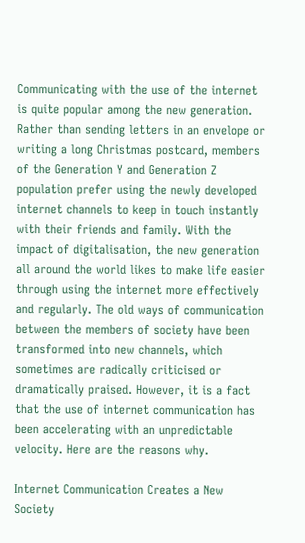Communicating with the use of the internet is quite popular among the new generation. Rather than sending letters in an envelope or writing a long Christmas postcard, members of the Generation Y and Generation Z population prefer using the newly developed internet channels to keep in touch instantly with their friends and family. With the impact of digitalisation, the new generation all around the world likes to make life easier through using the internet more effectively and regularly. The old ways of communication between the members of society have been transformed into new channels, which sometimes are radically criticised or dramatically praised. However, it is a fact that the use of internet communication has been accelerating with an unpredictable velocity. Here are the reasons why.

Internet Communication Creates a New Society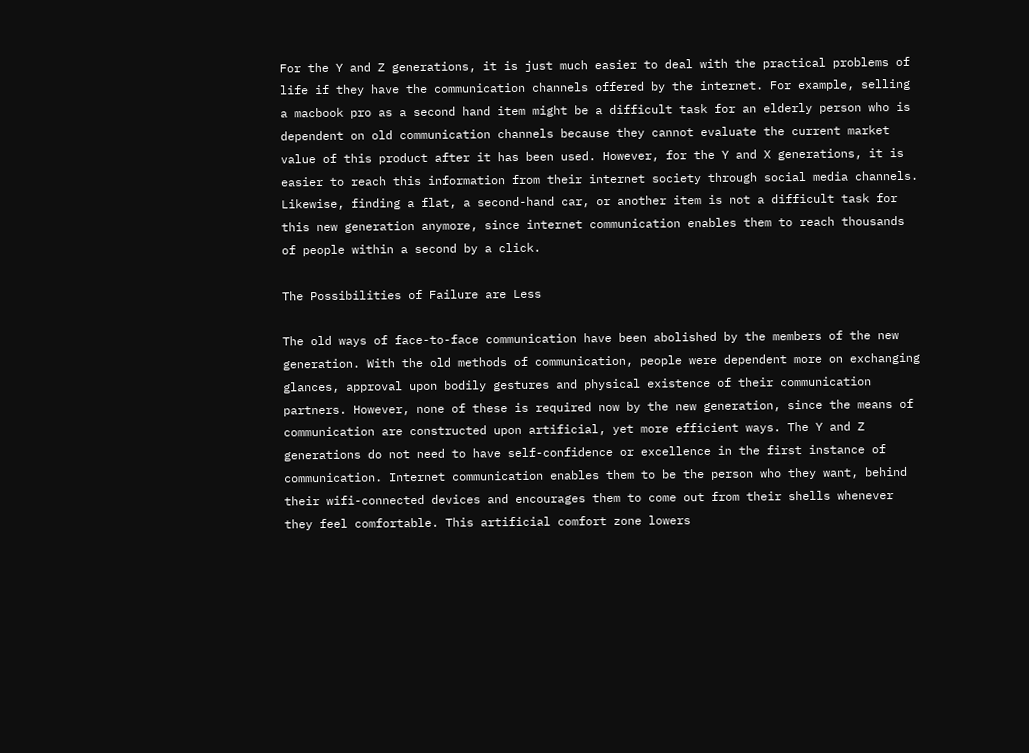For the Y and Z generations, it is just much easier to deal with the practical problems of life if they have the communication channels offered by the internet. For example, selling a macbook pro as a second hand item might be a difficult task for an elderly person who is dependent on old communication channels because they cannot evaluate the current market value of this product after it has been used. However, for the Y and X generations, it is easier to reach this information from their internet society through social media channels. Likewise, finding a flat, a second-hand car, or another item is not a difficult task for this new generation anymore, since internet communication enables them to reach thousands of people within a second by a click.

The Possibilities of Failure are Less

The old ways of face-to-face communication have been abolished by the members of the new generation. With the old methods of communication, people were dependent more on exchanging glances, approval upon bodily gestures and physical existence of their communication partners. However, none of these is required now by the new generation, since the means of communication are constructed upon artificial, yet more efficient ways. The Y and Z generations do not need to have self-confidence or excellence in the first instance of communication. Internet communication enables them to be the person who they want, behind their wifi-connected devices and encourages them to come out from their shells whenever they feel comfortable. This artificial comfort zone lowers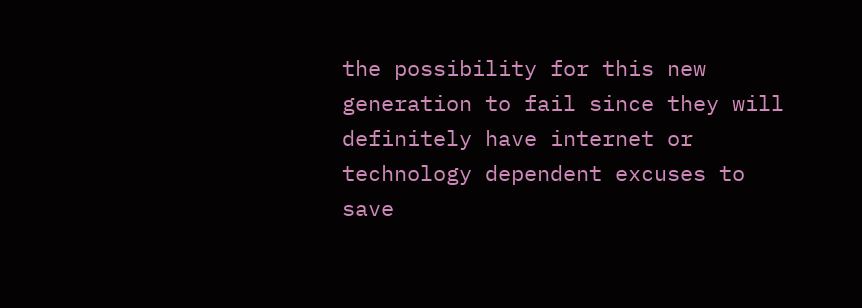the possibility for this new generation to fail since they will definitely have internet or technology dependent excuses to save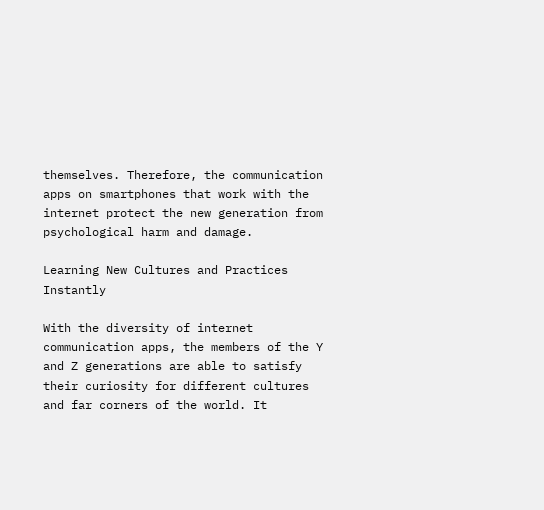themselves. Therefore, the communication apps on smartphones that work with the internet protect the new generation from psychological harm and damage.

Learning New Cultures and Practices Instantly

With the diversity of internet communication apps, the members of the Y and Z generations are able to satisfy their curiosity for different cultures and far corners of the world. It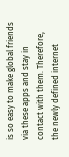is so easy to make global friends via these apps and stay in contact with them. Therefore, the newly defined internet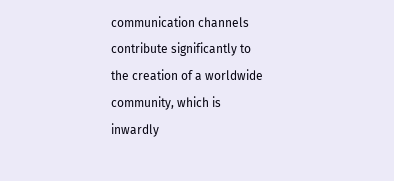communication channels contribute significantly to the creation of a worldwide community, which is inwardly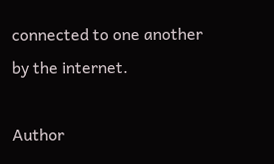connected to one another by the internet.

Author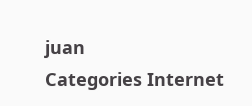juan
Categories Internet